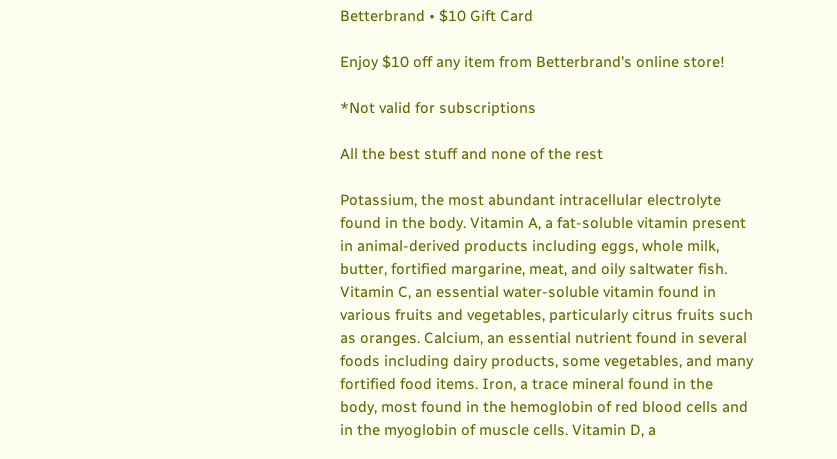Betterbrand • $10 Gift Card

Enjoy $10 off any item from Betterbrand's online store!

*Not valid for subscriptions

All the best stuff and none of the rest

Potassium, the most abundant intracellular electrolyte found in the body. Vitamin A, a fat-soluble vitamin present in animal-derived products including eggs, whole milk, butter, fortified margarine, meat, and oily saltwater fish. Vitamin C, an essential water-soluble vitamin found in various fruits and vegetables, particularly citrus fruits such as oranges. Calcium, an essential nutrient found in several foods including dairy products, some vegetables, and many fortified food items. Iron, a trace mineral found in the body, most found in the hemoglobin of red blood cells and in the myoglobin of muscle cells. Vitamin D, a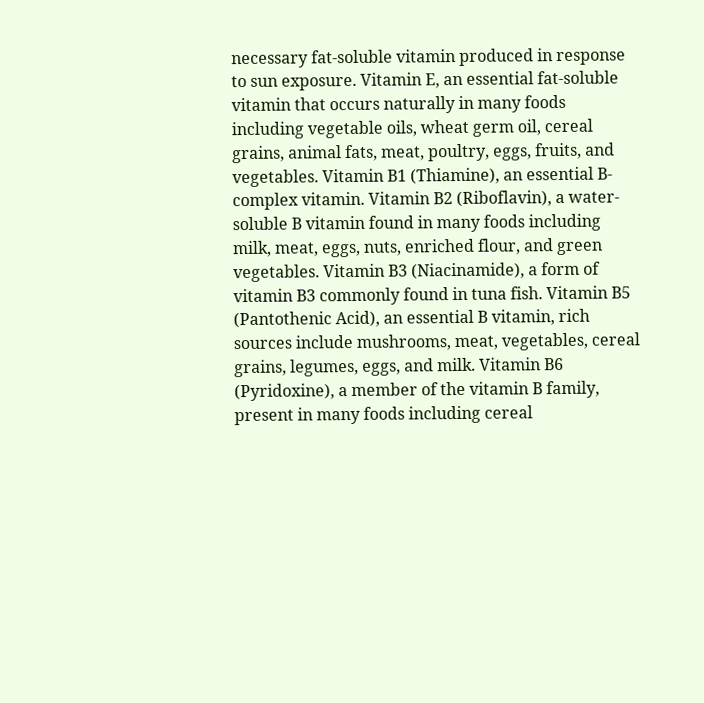necessary fat-soluble vitamin produced in response to sun exposure. Vitamin E, an essential fat-soluble vitamin that occurs naturally in many foods including vegetable oils, wheat germ oil, cereal grains, animal fats, meat, poultry, eggs, fruits, and vegetables. Vitamin B1 (Thiamine), an essential B-complex vitamin. Vitamin B2 (Riboflavin), a water-soluble B vitamin found in many foods including milk, meat, eggs, nuts, enriched flour, and green vegetables. Vitamin B3 (Niacinamide), a form of vitamin B3 commonly found in tuna fish. Vitamin B5 (Pantothenic Acid), an essential B vitamin, rich sources include mushrooms, meat, vegetables, cereal grains, legumes, eggs, and milk. Vitamin B6 (Pyridoxine), a member of the vitamin B family, present in many foods including cereal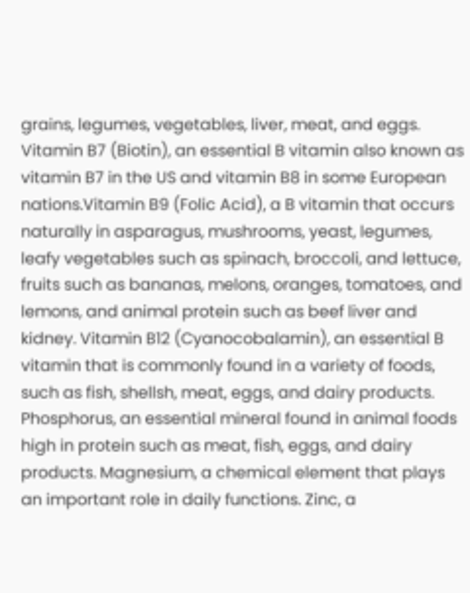grains, legumes, vegetables, liver, meat, and eggs. Vitamin B7 (Biotin), an essential B vitamin also known as vitamin B7 in the US and vitamin B8 in some European nations.Vitamin B9 (Folic Acid), a B vitamin that occurs naturally in asparagus, mushrooms, yeast, legumes, leafy vegetables such as spinach, broccoli, and lettuce, fruits such as bananas, melons, oranges, tomatoes, and lemons, and animal protein such as beef liver and kidney. Vitamin B12 (Cyanocobalamin), an essential B vitamin that is commonly found in a variety of foods, such as fish, shellsh, meat, eggs, and dairy products. Phosphorus, an essential mineral found in animal foods high in protein such as meat, fish, eggs, and dairy products. Magnesium, a chemical element that plays an important role in daily functions. Zinc, a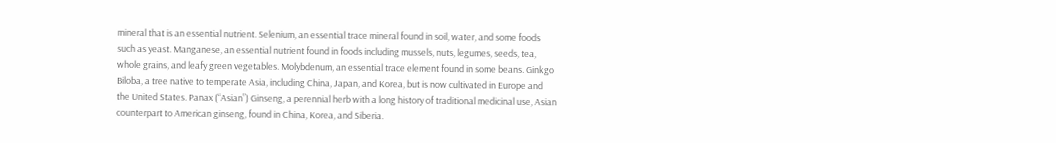mineral that is an essential nutrient. Selenium, an essential trace mineral found in soil, water, and some foods such as yeast. Manganese, an essential nutrient found in foods including mussels, nuts, legumes, seeds, tea, whole grains, and leafy green vegetables. Molybdenum, an essential trace element found in some beans. Ginkgo Biloba, a tree native to temperate Asia, including China, Japan, and Korea, but is now cultivated in Europe and the United States. Panax (“Asian”) Ginseng, a perennial herb with a long history of traditional medicinal use, Asian counterpart to American ginseng, found in China, Korea, and Siberia.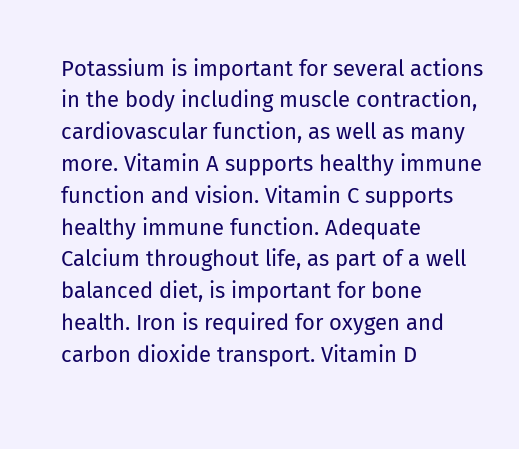Potassium is important for several actions in the body including muscle contraction, cardiovascular function, as well as many more. Vitamin A supports healthy immune function and vision. Vitamin C supports healthy immune function. Adequate Calcium throughout life, as part of a well balanced diet, is important for bone health. Iron is required for oxygen and carbon dioxide transport. Vitamin D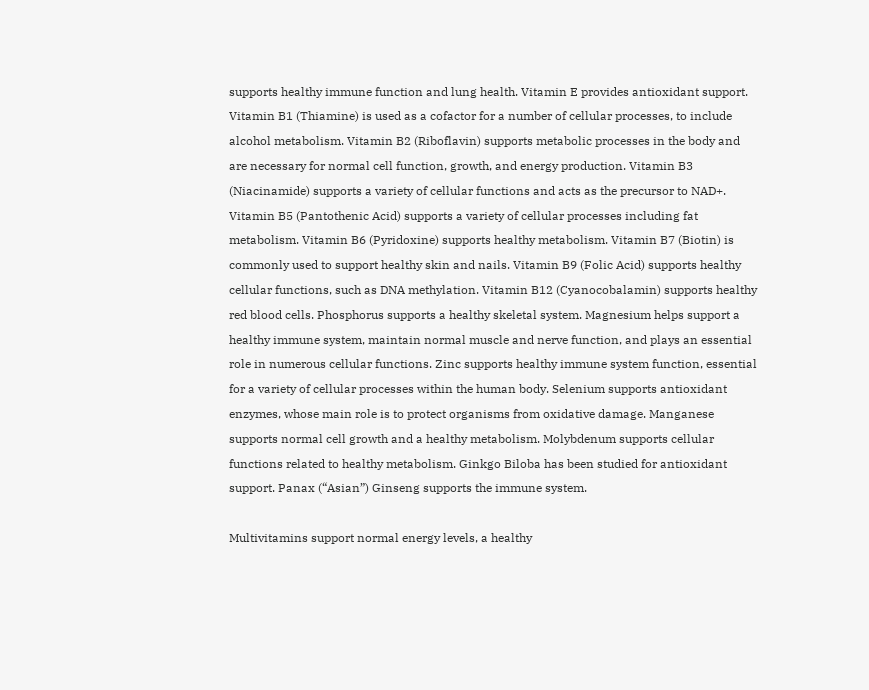supports healthy immune function and lung health. Vitamin E provides antioxidant support. Vitamin B1 (Thiamine) is used as a cofactor for a number of cellular processes, to include alcohol metabolism. Vitamin B2 (Riboflavin) supports metabolic processes in the body and are necessary for normal cell function, growth, and energy production. Vitamin B3 (Niacinamide) supports a variety of cellular functions and acts as the precursor to NAD+. Vitamin B5 (Pantothenic Acid) supports a variety of cellular processes including fat metabolism. Vitamin B6 (Pyridoxine) supports healthy metabolism. Vitamin B7 (Biotin) is commonly used to support healthy skin and nails. Vitamin B9 (Folic Acid) supports healthy cellular functions, such as DNA methylation. Vitamin B12 (Cyanocobalamin) supports healthy red blood cells. Phosphorus supports a healthy skeletal system. Magnesium helps support a healthy immune system, maintain normal muscle and nerve function, and plays an essential role in numerous cellular functions. Zinc supports healthy immune system function, essential for a variety of cellular processes within the human body. Selenium supports antioxidant enzymes, whose main role is to protect organisms from oxidative damage. Manganese supports normal cell growth and a healthy metabolism. Molybdenum supports cellular functions related to healthy metabolism. Ginkgo Biloba has been studied for antioxidant support. Panax (“Asian”) Ginseng supports the immune system.

Multivitamins support normal energy levels, a healthy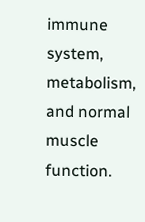immune system, metabolism, and normal muscle function.